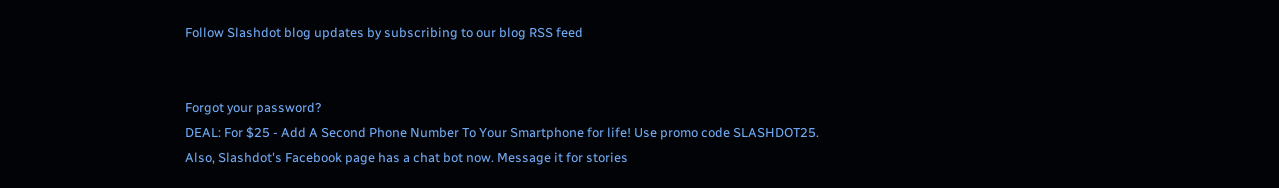Follow Slashdot blog updates by subscribing to our blog RSS feed


Forgot your password?
DEAL: For $25 - Add A Second Phone Number To Your Smartphone for life! Use promo code SLASHDOT25. Also, Slashdot's Facebook page has a chat bot now. Message it for stories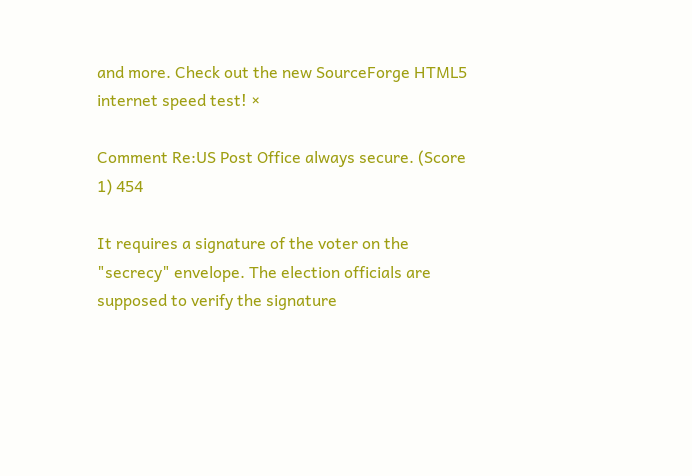and more. Check out the new SourceForge HTML5 internet speed test! ×

Comment Re:US Post Office always secure. (Score 1) 454

It requires a signature of the voter on the "secrecy" envelope. The election officials are supposed to verify the signature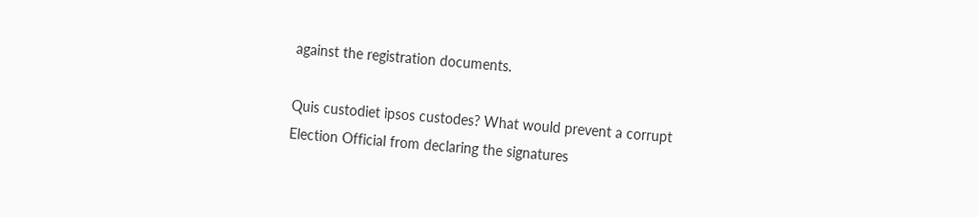against the registration documents.

Quis custodiet ipsos custodes? What would prevent a corrupt Election Official from declaring the signatures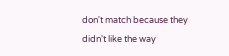don't match because they didn't like the way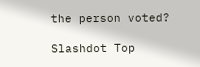the person voted?

Slashdot Top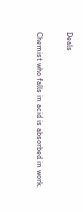Deals

Chemist who falls in acid is absorbed in work.